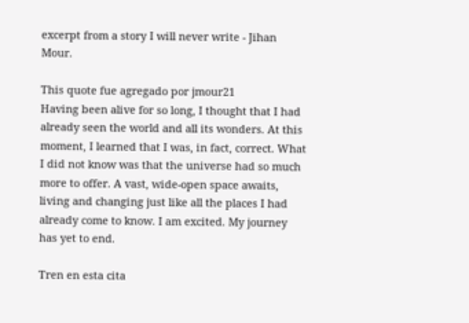excerpt from a story I will never write - Jihan Mour.

This quote fue agregado por jmour21
Having been alive for so long, I thought that I had already seen the world and all its wonders. At this moment, I learned that I was, in fact, correct. What I did not know was that the universe had so much more to offer. A vast, wide-open space awaits, living and changing just like all the places I had already come to know. I am excited. My journey has yet to end.

Tren en esta cita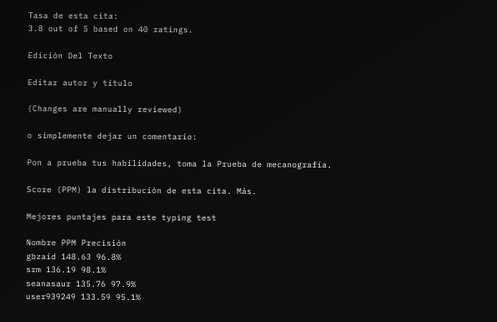Tasa de esta cita:
3.8 out of 5 based on 40 ratings.

Edición Del Texto

Editar autor y título

(Changes are manually reviewed)

o simplemente dejar un comentario:

Pon a prueba tus habilidades, toma la Prueba de mecanografía.

Score (PPM) la distribución de esta cita. Más.

Mejores puntajes para este typing test

Nombre PPM Precisión
gbzaid 148.63 96.8%
srm 136.19 98.1%
seanasaur 135.76 97.9%
user939249 133.59 95.1%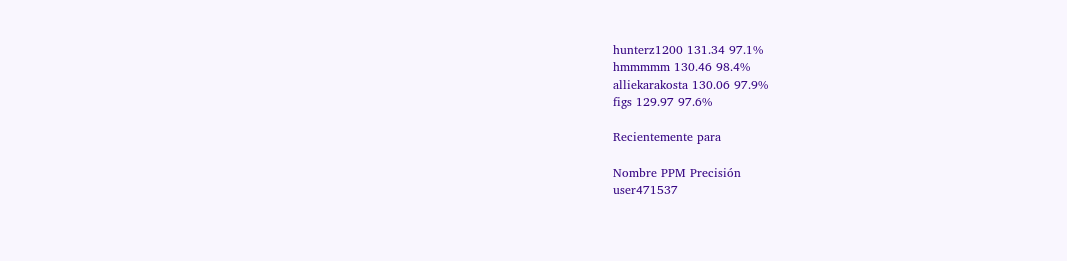hunterz1200 131.34 97.1%
hmmmmm 130.46 98.4%
alliekarakosta 130.06 97.9%
figs 129.97 97.6%

Recientemente para

Nombre PPM Precisión
user471537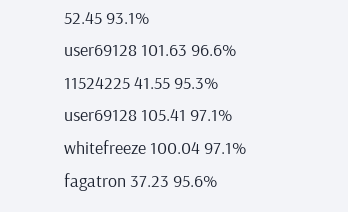52.45 93.1%
user69128 101.63 96.6%
11524225 41.55 95.3%
user69128 105.41 97.1%
whitefreeze 100.04 97.1%
fagatron 37.23 95.6%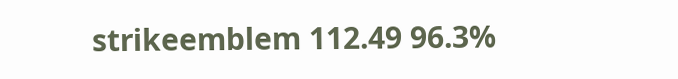strikeemblem 112.49 96.3%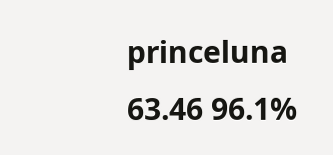princeluna 63.46 96.1%